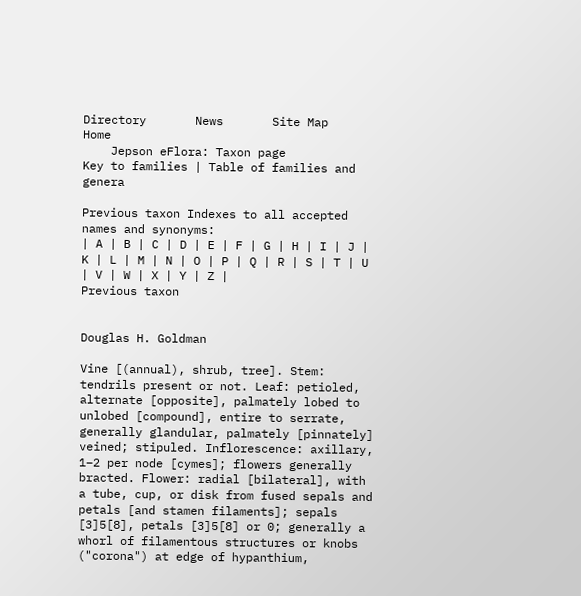Directory       News       Site Map       Home
    Jepson eFlora: Taxon page
Key to families | Table of families and genera

Previous taxon Indexes to all accepted names and synonyms:
| A | B | C | D | E | F | G | H | I | J | K | L | M | N | O | P | Q | R | S | T | U | V | W | X | Y | Z |
Previous taxon


Douglas H. Goldman

Vine [(annual), shrub, tree]. Stem: tendrils present or not. Leaf: petioled, alternate [opposite], palmately lobed to unlobed [compound], entire to serrate, generally glandular, palmately [pinnately] veined; stipuled. Inflorescence: axillary, 1–2 per node [cymes]; flowers generally bracted. Flower: radial [bilateral], with a tube, cup, or disk from fused sepals and petals [and stamen filaments]; sepals [3]5[8], petals [3]5[8] or 0; generally a whorl of filamentous structures or knobs ("corona") at edge of hypanthium,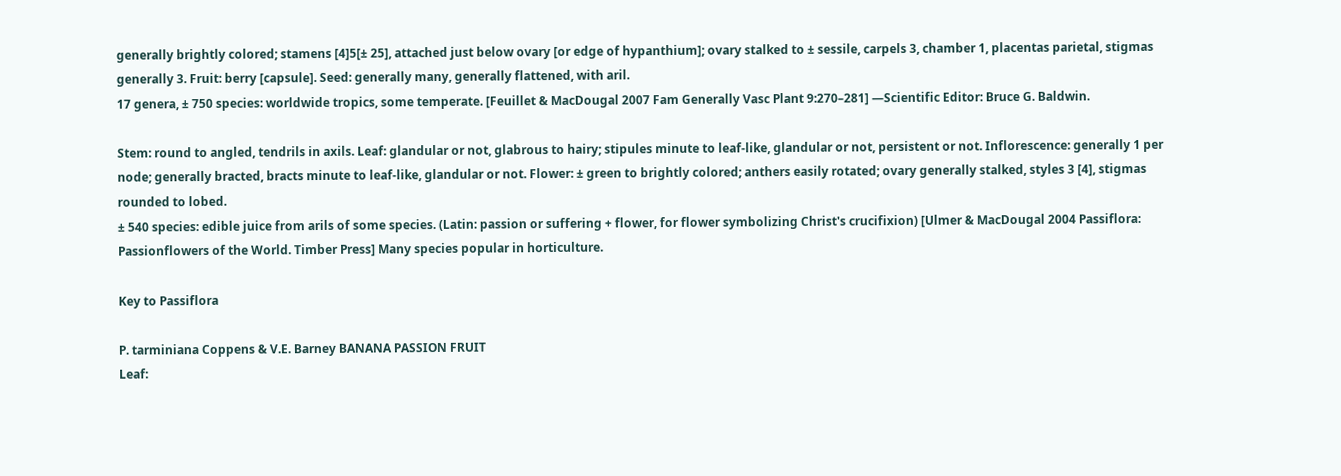generally brightly colored; stamens [4]5[± 25], attached just below ovary [or edge of hypanthium]; ovary stalked to ± sessile, carpels 3, chamber 1, placentas parietal, stigmas generally 3. Fruit: berry [capsule]. Seed: generally many, generally flattened, with aril.
17 genera, ± 750 species: worldwide tropics, some temperate. [Feuillet & MacDougal 2007 Fam Generally Vasc Plant 9:270–281] —Scientific Editor: Bruce G. Baldwin.

Stem: round to angled, tendrils in axils. Leaf: glandular or not, glabrous to hairy; stipules minute to leaf-like, glandular or not, persistent or not. Inflorescence: generally 1 per node; generally bracted, bracts minute to leaf-like, glandular or not. Flower: ± green to brightly colored; anthers easily rotated; ovary generally stalked, styles 3 [4], stigmas rounded to lobed.
± 540 species: edible juice from arils of some species. (Latin: passion or suffering + flower, for flower symbolizing Christ's crucifixion) [Ulmer & MacDougal 2004 Passiflora: Passionflowers of the World. Timber Press] Many species popular in horticulture.

Key to Passiflora

P. tarminiana Coppens & V.E. Barney BANANA PASSION FRUIT
Leaf: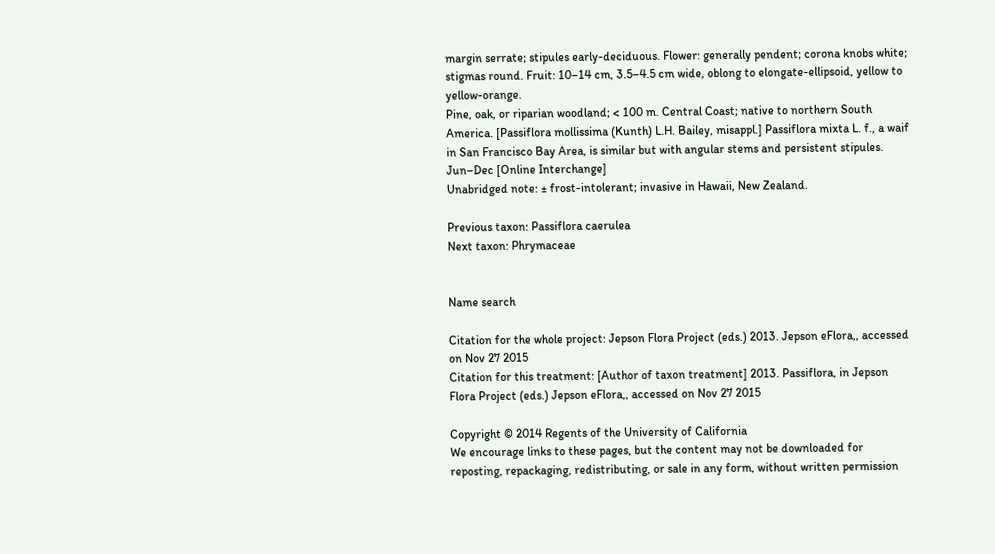margin serrate; stipules early-deciduous. Flower: generally pendent; corona knobs white; stigmas round. Fruit: 10–14 cm, 3.5–4.5 cm wide, oblong to elongate-ellipsoid, yellow to yellow-orange.
Pine, oak, or riparian woodland; < 100 m. Central Coast; native to northern South America. [Passiflora mollissima (Kunth) L.H. Bailey, misappl.] Passiflora mixta L. f., a waif in San Francisco Bay Area, is similar but with angular stems and persistent stipules. Jun–Dec [Online Interchange]
Unabridged note: ± frost-intolerant; invasive in Hawaii, New Zealand.

Previous taxon: Passiflora caerulea
Next taxon: Phrymaceae


Name search

Citation for the whole project: Jepson Flora Project (eds.) 2013. Jepson eFlora,, accessed on Nov 27 2015
Citation for this treatment: [Author of taxon treatment] 2013. Passiflora, in Jepson Flora Project (eds.) Jepson eFlora,, accessed on Nov 27 2015

Copyright © 2014 Regents of the University of California
We encourage links to these pages, but the content may not be downloaded for reposting, repackaging, redistributing, or sale in any form, without written permission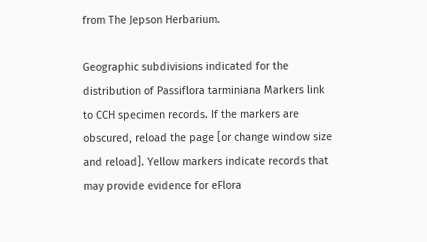from The Jepson Herbarium.

Geographic subdivisions indicated for the distribution of Passiflora tarminiana Markers link to CCH specimen records. If the markers are obscured, reload the page [or change window size and reload]. Yellow markers indicate records that may provide evidence for eFlora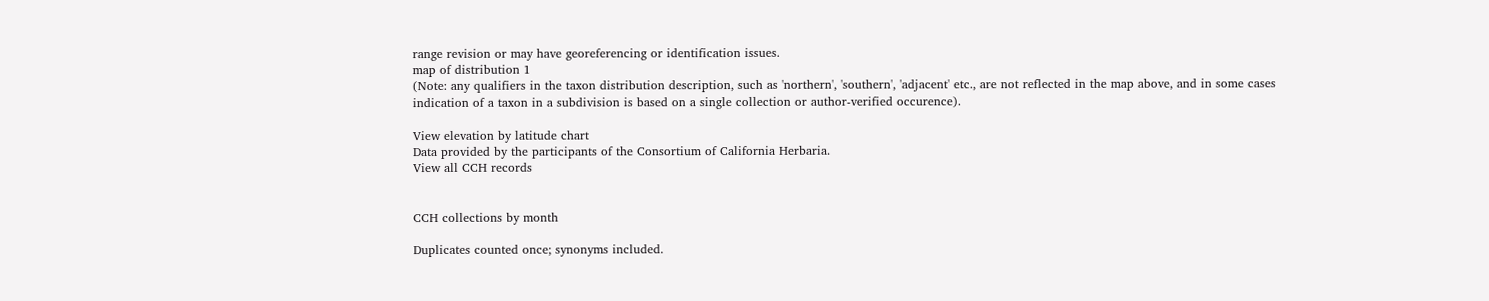range revision or may have georeferencing or identification issues.
map of distribution 1
(Note: any qualifiers in the taxon distribution description, such as 'northern', 'southern', 'adjacent' etc., are not reflected in the map above, and in some cases indication of a taxon in a subdivision is based on a single collection or author-verified occurence).

View elevation by latitude chart
Data provided by the participants of the Consortium of California Herbaria.
View all CCH records


CCH collections by month

Duplicates counted once; synonyms included.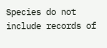Species do not include records of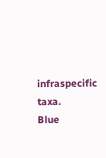infraspecific taxa.
Blue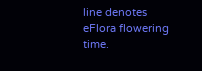line denotes eFlora flowering time.